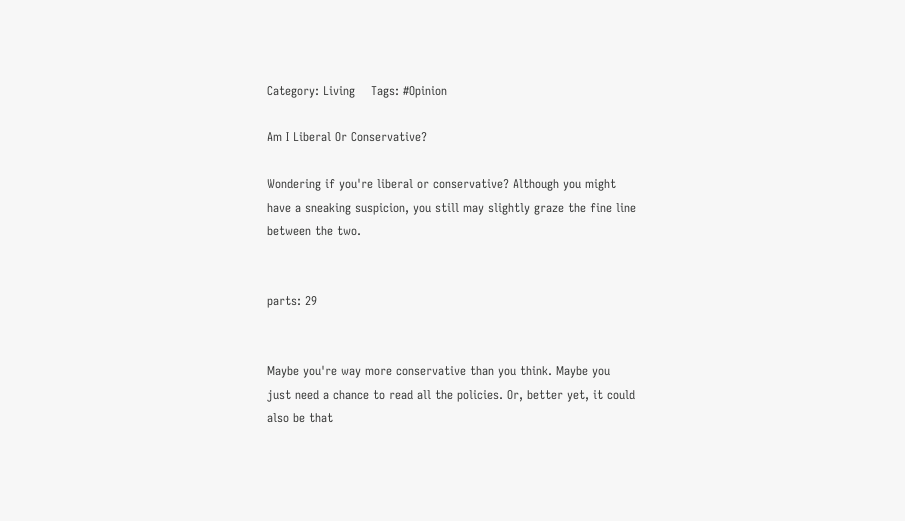Category: Living    Tags: #Opinion

Am I Liberal Or Conservative?

Wondering if you're liberal or conservative? Although you might have a sneaking suspicion, you still may slightly graze the fine line between the two.


parts: 29


Maybe you're way more conservative than you think. Maybe you just need a chance to read all the policies. Or, better yet, it could also be that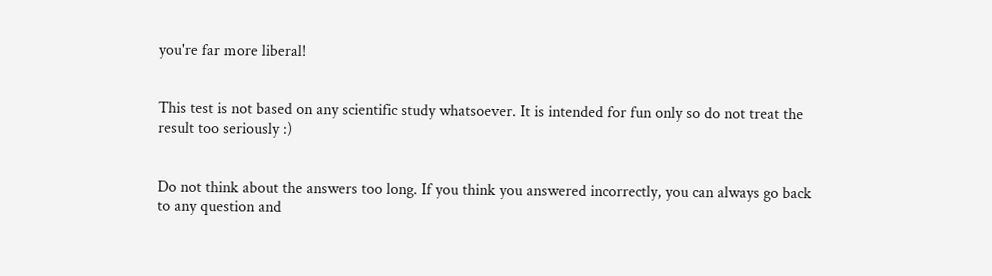you're far more liberal!


This test is not based on any scientific study whatsoever. It is intended for fun only so do not treat the result too seriously :)


Do not think about the answers too long. If you think you answered incorrectly, you can always go back to any question and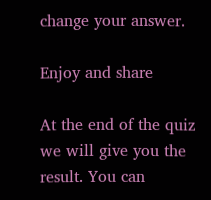change your answer.

Enjoy and share

At the end of the quiz we will give you the result. You can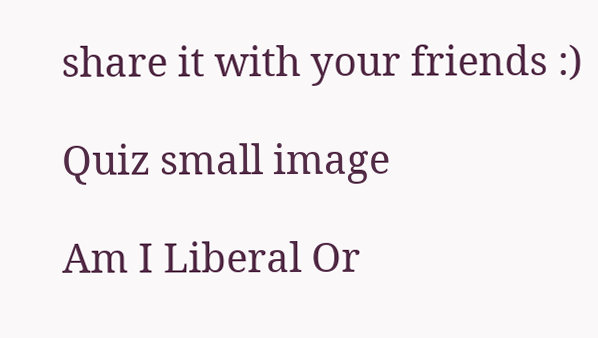share it with your friends :)

Quiz small image

Am I Liberal Or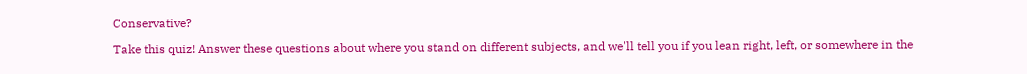Conservative?

Take this quiz! Answer these questions about where you stand on different subjects, and we'll tell you if you lean right, left, or somewhere in the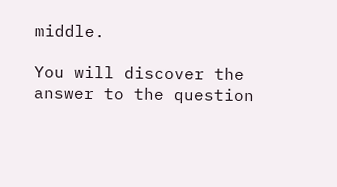middle.

You will discover the answer to the question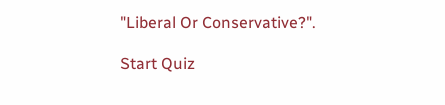"Liberal Or Conservative?".

Start Quiz